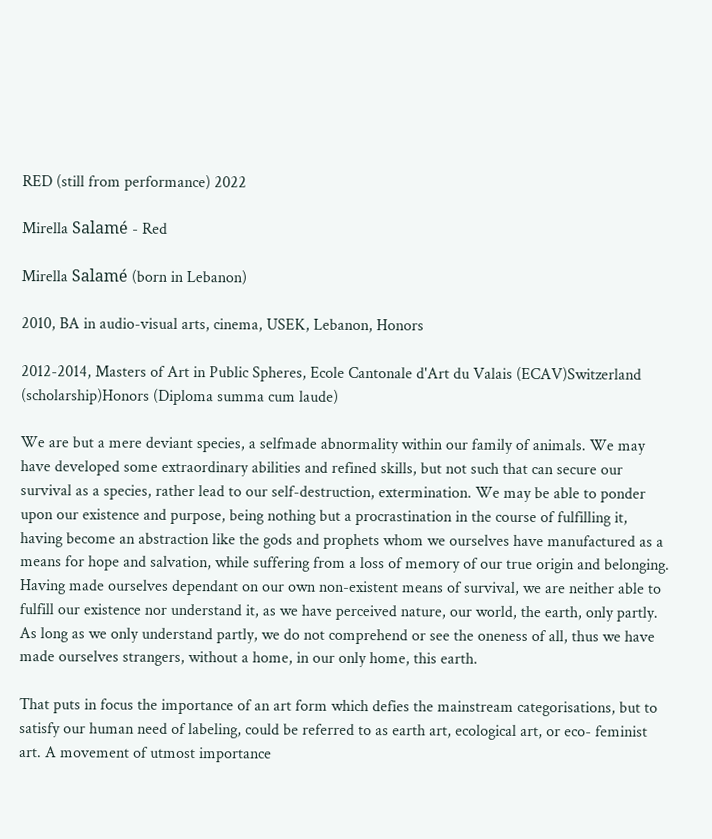RED (still from performance) 2022

Mirella Salamé - Red

Mirella Salamé (born in Lebanon)

2010, BA in audio-visual arts, cinema, USEK, Lebanon, Honors

2012-2014, Masters of Art in Public Spheres, Ecole Cantonale d'Art du Valais (ECAV)Switzerland (scholarship)Honors (Diploma summa cum laude)

We are but a mere deviant species, a selfmade abnormality within our family of animals. We may have developed some extraordinary abilities and refined skills, but not such that can secure our survival as a species, rather lead to our self-destruction, extermination. We may be able to ponder upon our existence and purpose, being nothing but a procrastination in the course of fulfilling it, having become an abstraction like the gods and prophets whom we ourselves have manufactured as a means for hope and salvation, while suffering from a loss of memory of our true origin and belonging. Having made ourselves dependant on our own non-existent means of survival, we are neither able to fulfill our existence nor understand it, as we have perceived nature, our world, the earth, only partly. As long as we only understand partly, we do not comprehend or see the oneness of all, thus we have made ourselves strangers, without a home, in our only home, this earth.

That puts in focus the importance of an art form which defies the mainstream categorisations, but to satisfy our human need of labeling, could be referred to as earth art, ecological art, or eco- feminist art. A movement of utmost importance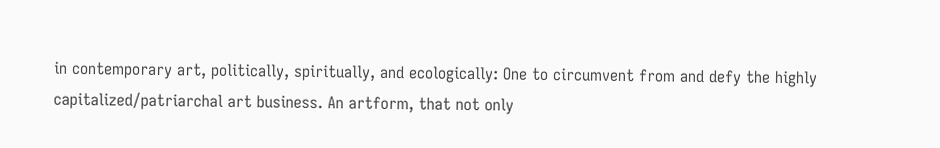in contemporary art, politically, spiritually, and ecologically: One to circumvent from and defy the highly capitalized/patriarchal art business. An artform, that not only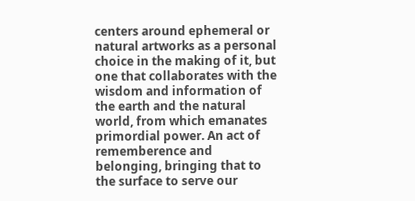centers around ephemeral or natural artworks as a personal choice in the making of it, but one that collaborates with the wisdom and information of the earth and the natural world, from which emanates primordial power. An act of rememberence and belonging, bringing that to the surface to serve our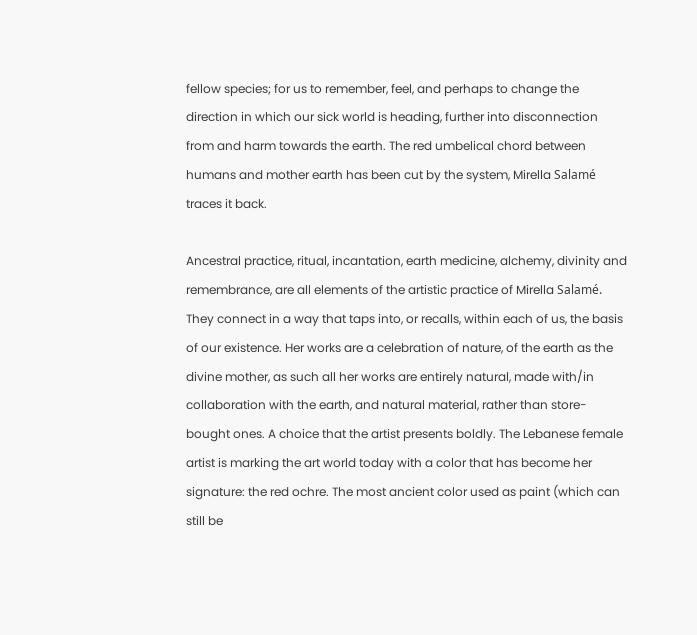fellow species; for us to remember, feel, and perhaps to change the direction in which our sick world is heading, further into disconnection from and harm towards the earth. The red umbelical chord between humans and mother earth has been cut by the system, Mirella Salamé traces it back.

Ancestral practice, ritual, incantation, earth medicine, alchemy, divinity and remembrance, are all elements of the artistic practice of Mirella Salamé. They connect in a way that taps into, or recalls, within each of us, the basis of our existence. Her works are a celebration of nature, of the earth as the divine mother, as such all her works are entirely natural, made with/in collaboration with the earth, and natural material, rather than store-bought ones. A choice that the artist presents boldly. The Lebanese female artist is marking the art world today with a color that has become her signature: the red ochre. The most ancient color used as paint (which can still be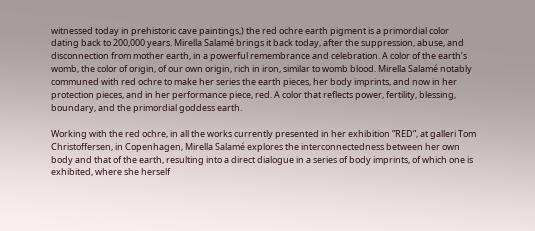witnessed today in prehistoric cave paintings,) the red ochre earth pigment is a primordial color dating back to 200,000 years. Mirella Salamé brings it back today, after the suppression, abuse, and disconnection from mother earth, in a powerful remembrance and celebration. A color of the earth’s womb, the color of origin, of our own origin, rich in iron, similar to womb blood. Mirella Salamé notably communed with red ochre to make her series the earth pieces, her body imprints, and now in her protection pieces, and in her performance piece, red. A color that reflects power, fertility, blessing, boundary, and the primordial goddess earth.

Working with the red ochre, in all the works currently presented in her exhibition ”RED”, at galleri Tom Christoffersen, in Copenhagen, Mirella Salamé explores the interconnectedness between her own body and that of the earth, resulting into a direct dialogue in a series of body imprints, of which one is exhibited, where she herself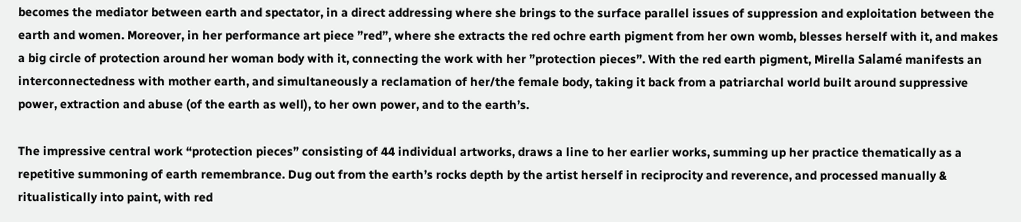becomes the mediator between earth and spectator, in a direct addressing where she brings to the surface parallel issues of suppression and exploitation between the earth and women. Moreover, in her performance art piece ”red”, where she extracts the red ochre earth pigment from her own womb, blesses herself with it, and makes a big circle of protection around her woman body with it, connecting the work with her ”protection pieces”. With the red earth pigment, Mirella Salamé manifests an interconnectedness with mother earth, and simultaneously a reclamation of her/the female body, taking it back from a patriarchal world built around suppressive power, extraction and abuse (of the earth as well), to her own power, and to the earth’s.

The impressive central work “protection pieces” consisting of 44 individual artworks, draws a line to her earlier works, summing up her practice thematically as a repetitive summoning of earth remembrance. Dug out from the earth’s rocks depth by the artist herself in reciprocity and reverence, and processed manually & ritualistically into paint, with red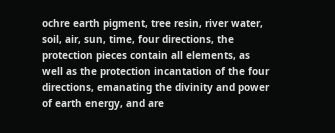ochre earth pigment, tree resin, river water, soil, air, sun, time, four directions, the protection pieces contain all elements, as well as the protection incantation of the four directions, emanating the divinity and power of earth energy, and are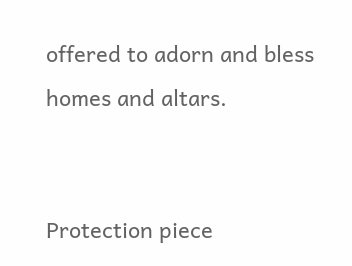offered to adorn and bless homes and altars.


Protection piece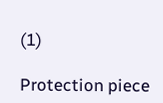(1)

Protection piece